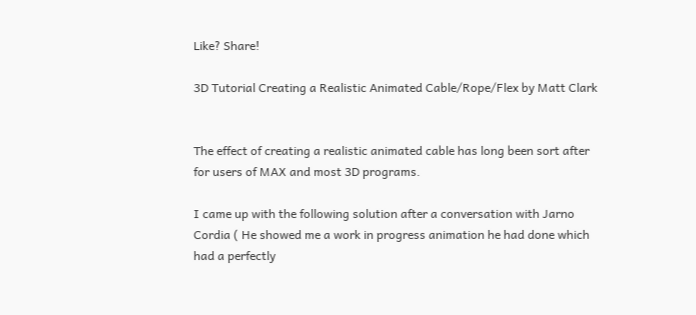Like? Share!

3D Tutorial Creating a Realistic Animated Cable/Rope/Flex by Matt Clark


The effect of creating a realistic animated cable has long been sort after for users of MAX and most 3D programs.

I came up with the following solution after a conversation with Jarno Cordia ( He showed me a work in progress animation he had done which had a perfectly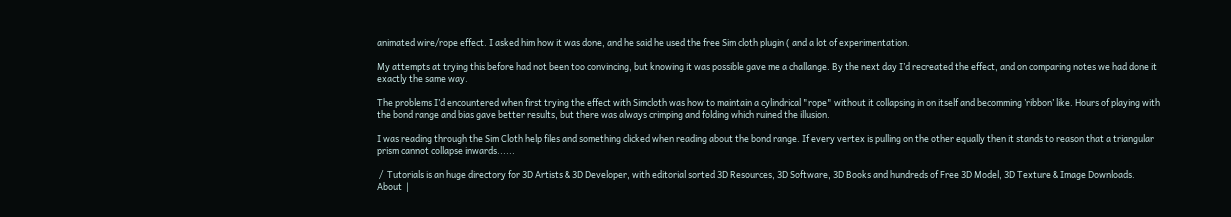animated wire/rope effect. I asked him how it was done, and he said he used the free Sim cloth plugin ( and a lot of experimentation.

My attempts at trying this before had not been too convincing, but knowing it was possible gave me a challange. By the next day I’d recreated the effect, and on comparing notes we had done it exactly the same way.

The problems I’d encountered when first trying the effect with Simcloth was how to maintain a cylindrical "rope" without it collapsing in on itself and becomming ’ribbon’ like. Hours of playing with the bond range and bias gave better results, but there was always crimping and folding which ruined the illusion.

I was reading through the Sim Cloth help files and something clicked when reading about the bond range. If every vertex is pulling on the other equally then it stands to reason that a triangular prism cannot collapse inwards......

 /  Tutorials is an huge directory for 3D Artists & 3D Developer, with editorial sorted 3D Resources, 3D Software, 3D Books and hundreds of Free 3D Model, 3D Texture & Image Downloads.
About  |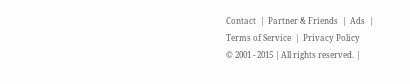Contact  |  Partner & Friends  |  Ads  |  Terms of Service  |  Privacy Policy
© 2001 - 2015 | All rights reserved. |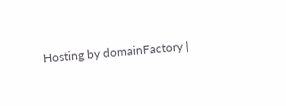Hosting by domainFactory |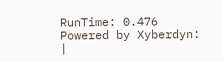RunTime: 0.476
Powered by Xyberdyn: |